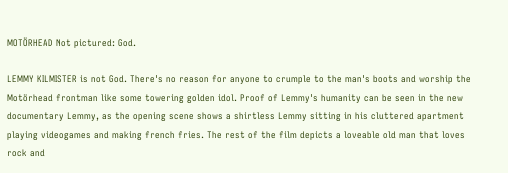MOTÖRHEAD Not pictured: God.

LEMMY KILMISTER is not God. There's no reason for anyone to crumple to the man's boots and worship the Motörhead frontman like some towering golden idol. Proof of Lemmy's humanity can be seen in the new documentary Lemmy, as the opening scene shows a shirtless Lemmy sitting in his cluttered apartment playing videogames and making french fries. The rest of the film depicts a loveable old man that loves rock and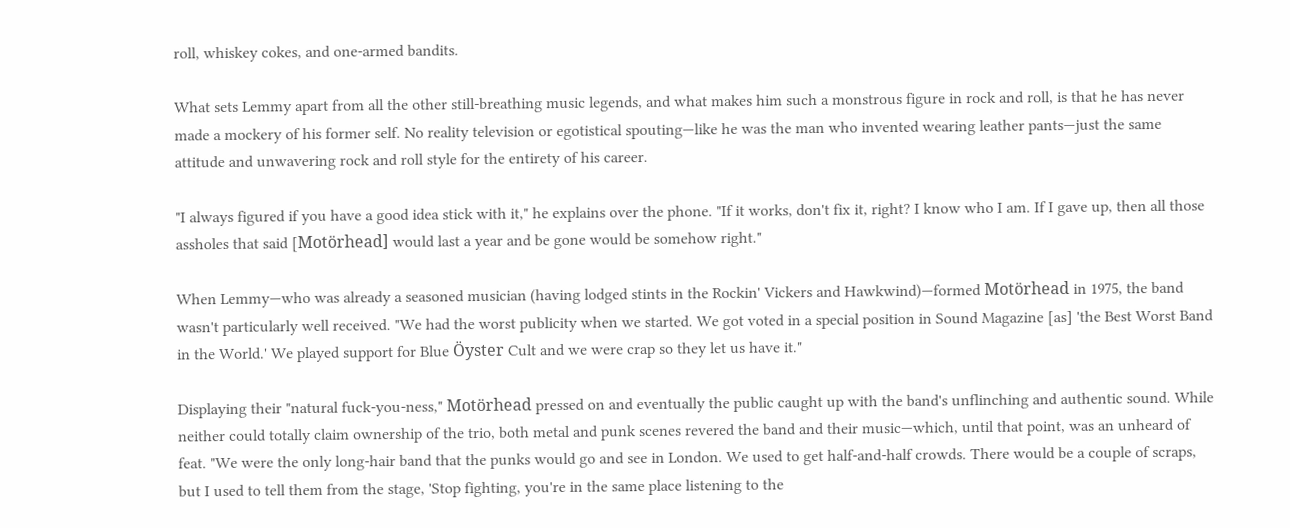roll, whiskey cokes, and one-armed bandits.

What sets Lemmy apart from all the other still-breathing music legends, and what makes him such a monstrous figure in rock and roll, is that he has never made a mockery of his former self. No reality television or egotistical spouting—like he was the man who invented wearing leather pants—just the same attitude and unwavering rock and roll style for the entirety of his career.

"I always figured if you have a good idea stick with it," he explains over the phone. "If it works, don't fix it, right? I know who I am. If I gave up, then all those assholes that said [Motörhead] would last a year and be gone would be somehow right."

When Lemmy—who was already a seasoned musician (having lodged stints in the Rockin' Vickers and Hawkwind)—formed Motörhead in 1975, the band wasn't particularly well received. "We had the worst publicity when we started. We got voted in a special position in Sound Magazine [as] 'the Best Worst Band in the World.' We played support for Blue Öyster Cult and we were crap so they let us have it."

Displaying their "natural fuck-you-ness," Motörhead pressed on and eventually the public caught up with the band's unflinching and authentic sound. While neither could totally claim ownership of the trio, both metal and punk scenes revered the band and their music—which, until that point, was an unheard of feat. "We were the only long-hair band that the punks would go and see in London. We used to get half-and-half crowds. There would be a couple of scraps, but I used to tell them from the stage, 'Stop fighting, you're in the same place listening to the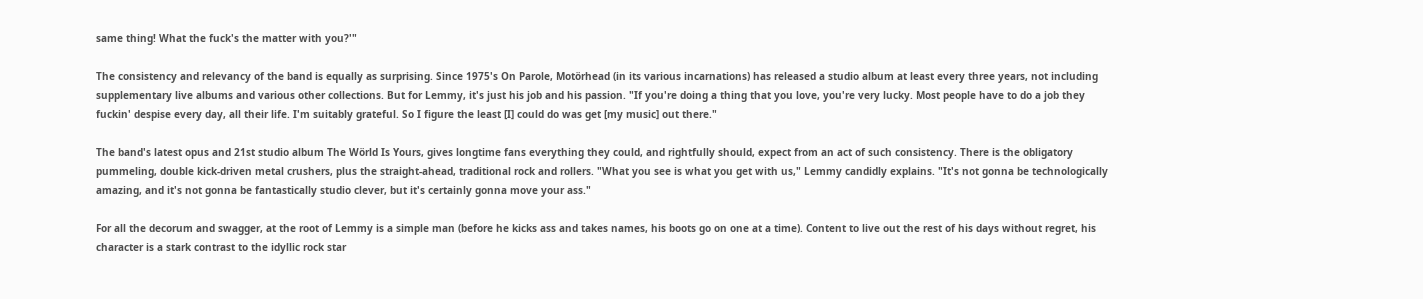same thing! What the fuck's the matter with you?'"

The consistency and relevancy of the band is equally as surprising. Since 1975's On Parole, Motörhead (in its various incarnations) has released a studio album at least every three years, not including supplementary live albums and various other collections. But for Lemmy, it's just his job and his passion. "If you're doing a thing that you love, you're very lucky. Most people have to do a job they fuckin' despise every day, all their life. I'm suitably grateful. So I figure the least [I] could do was get [my music] out there."

The band's latest opus and 21st studio album The Wörld Is Yours, gives longtime fans everything they could, and rightfully should, expect from an act of such consistency. There is the obligatory pummeling, double kick-driven metal crushers, plus the straight-ahead, traditional rock and rollers. "What you see is what you get with us," Lemmy candidly explains. "It's not gonna be technologically amazing, and it's not gonna be fantastically studio clever, but it's certainly gonna move your ass."

For all the decorum and swagger, at the root of Lemmy is a simple man (before he kicks ass and takes names, his boots go on one at a time). Content to live out the rest of his days without regret, his character is a stark contrast to the idyllic rock star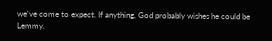we've come to expect. If anything, God probably wishes he could be Lemmy.